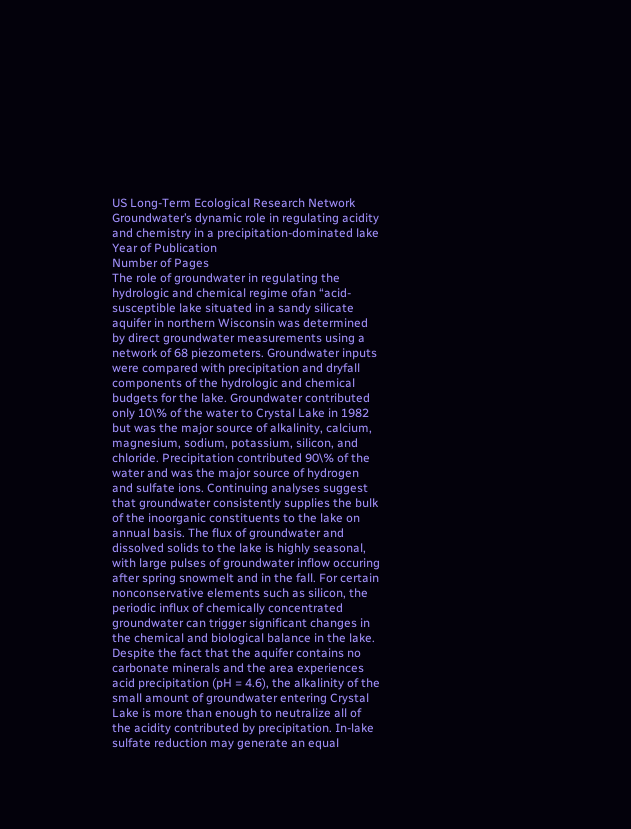US Long-Term Ecological Research Network
Groundwater’s dynamic role in regulating acidity and chemistry in a precipitation-dominated lake
Year of Publication
Number of Pages
The role of groundwater in regulating the hydrologic and chemical regime ofan “acid-susceptible lake situated in a sandy silicate aquifer in northern Wisconsin was determined by direct groundwater measurements using a network of 68 piezometers. Groundwater inputs were compared with precipitation and dryfall components of the hydrologic and chemical budgets for the lake. Groundwater contributed only 10\% of the water to Crystal Lake in 1982 but was the major source of alkalinity, calcium, magnesium, sodium, potassium, silicon, and chloride. Precipitation contributed 90\% of the water and was the major source of hydrogen and sulfate ions. Continuing analyses suggest that groundwater consistently supplies the bulk of the inoorganic constituents to the lake on annual basis. The flux of groundwater and dissolved solids to the lake is highly seasonal, with large pulses of groundwater inflow occuring after spring snowmelt and in the fall. For certain nonconservative elements such as silicon, the periodic influx of chemically concentrated groundwater can trigger significant changes in the chemical and biological balance in the lake. Despite the fact that the aquifer contains no carbonate minerals and the area experiences acid precipitation (pH = 4.6), the alkalinity of the small amount of groundwater entering Crystal Lake is more than enough to neutralize all of the acidity contributed by precipitation. In-lake sulfate reduction may generate an equal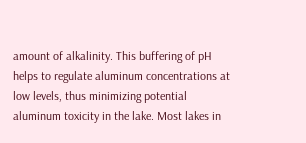amount of alkalinity. This buffering of pH helps to regulate aluminum concentrations at low levels, thus minimizing potential aluminum toxicity in the lake. Most lakes in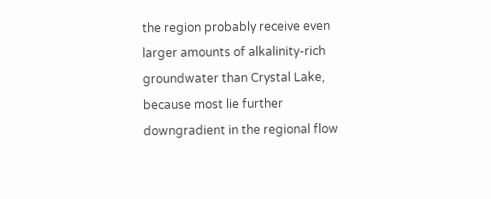the region probably receive even larger amounts of alkalinity-rich groundwater than Crystal Lake, because most lie further downgradient in the regional flow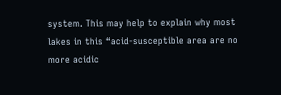system. This may help to explain why most lakes in this “acid-susceptible area are no more acidic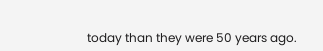today than they were 50 years ago.